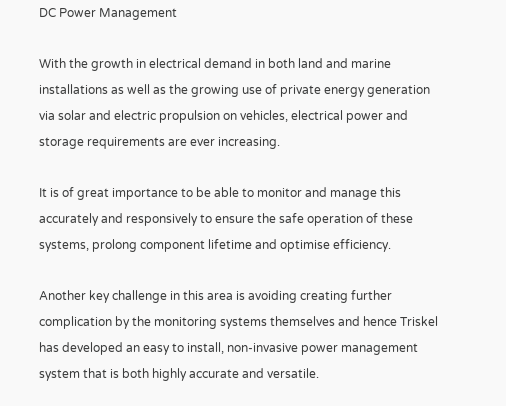DC Power Management

With the growth in electrical demand in both land and marine installations as well as the growing use of private energy generation via solar and electric propulsion on vehicles, electrical power and storage requirements are ever increasing.

It is of great importance to be able to monitor and manage this accurately and responsively to ensure the safe operation of these systems, prolong component lifetime and optimise efficiency.

Another key challenge in this area is avoiding creating further complication by the monitoring systems themselves and hence Triskel has developed an easy to install, non-invasive power management system that is both highly accurate and versatile.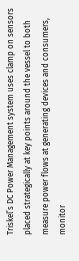Triskel’s DC Power Management system uses clamp on sensors placed strategically at key points around the vessel to both measure power flows at generating devices and consumers, monitor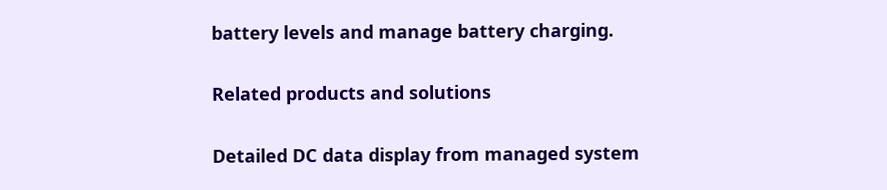battery levels and manage battery charging.

Related products and solutions

Detailed DC data display from managed system